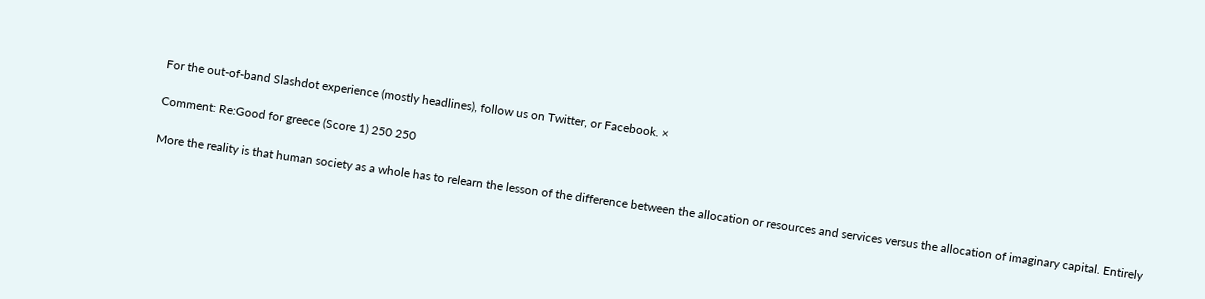For the out-of-band Slashdot experience (mostly headlines), follow us on Twitter, or Facebook. ×

Comment: Re:Good for greece (Score 1) 250 250

More the reality is that human society as a whole has to relearn the lesson of the difference between the allocation or resources and services versus the allocation of imaginary capital. Entirely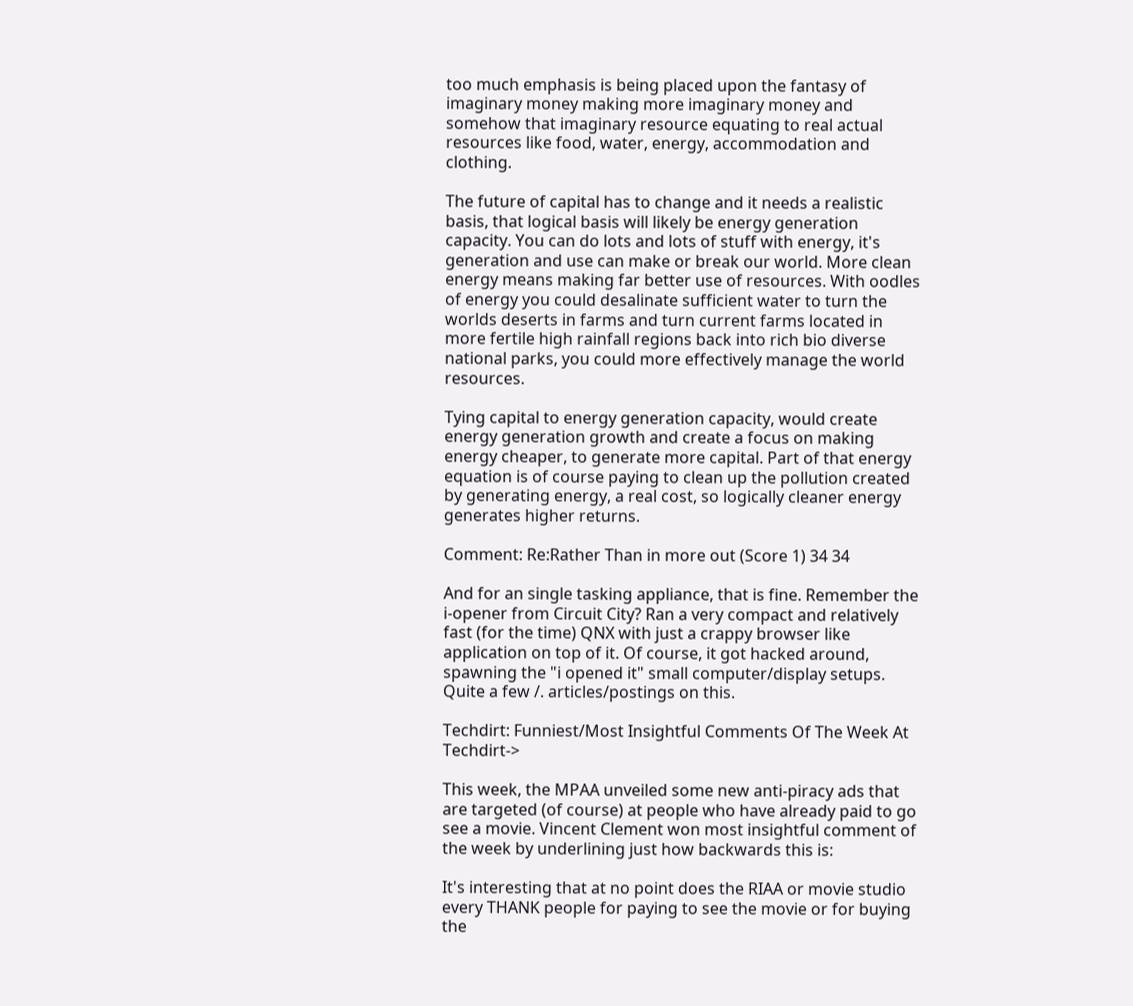too much emphasis is being placed upon the fantasy of imaginary money making more imaginary money and somehow that imaginary resource equating to real actual resources like food, water, energy, accommodation and clothing.

The future of capital has to change and it needs a realistic basis, that logical basis will likely be energy generation capacity. You can do lots and lots of stuff with energy, it's generation and use can make or break our world. More clean energy means making far better use of resources. With oodles of energy you could desalinate sufficient water to turn the worlds deserts in farms and turn current farms located in more fertile high rainfall regions back into rich bio diverse national parks, you could more effectively manage the world resources.

Tying capital to energy generation capacity, would create energy generation growth and create a focus on making energy cheaper, to generate more capital. Part of that energy equation is of course paying to clean up the pollution created by generating energy, a real cost, so logically cleaner energy generates higher returns.

Comment: Re:Rather Than in more out (Score 1) 34 34

And for an single tasking appliance, that is fine. Remember the i-opener from Circuit City? Ran a very compact and relatively fast (for the time) QNX with just a crappy browser like application on top of it. Of course, it got hacked around, spawning the "i opened it" small computer/display setups. Quite a few /. articles/postings on this.

Techdirt: Funniest/Most Insightful Comments Of The Week At Techdirt->

This week, the MPAA unveiled some new anti-piracy ads that are targeted (of course) at people who have already paid to go see a movie. Vincent Clement won most insightful comment of the week by underlining just how backwards this is:

It's interesting that at no point does the RIAA or movie studio every THANK people for paying to see the movie or for buying the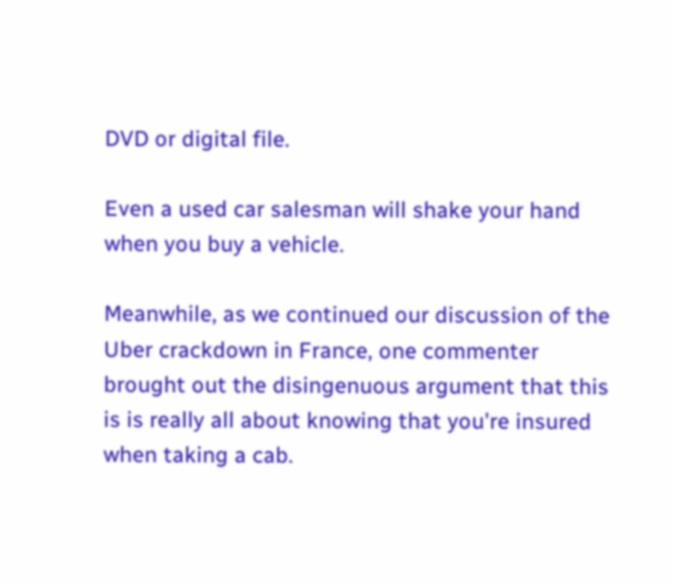DVD or digital file.

Even a used car salesman will shake your hand when you buy a vehicle.

Meanwhile, as we continued our discussion of the Uber crackdown in France, one commenter brought out the disingenuous argument that this is is really all about knowing that you're insured when taking a cab.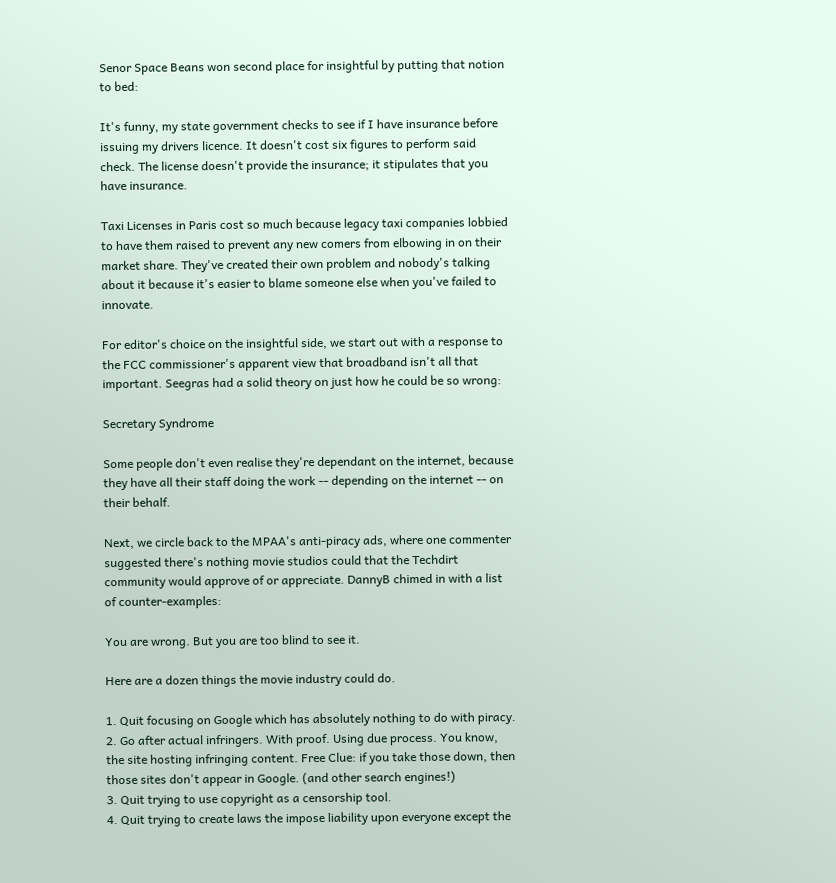Senor Space Beans won second place for insightful by putting that notion to bed:

It's funny, my state government checks to see if I have insurance before issuing my drivers licence. It doesn't cost six figures to perform said check. The license doesn't provide the insurance; it stipulates that you have insurance.

Taxi Licenses in Paris cost so much because legacy taxi companies lobbied to have them raised to prevent any new comers from elbowing in on their market share. They've created their own problem and nobody's talking about it because it's easier to blame someone else when you've failed to innovate.

For editor's choice on the insightful side, we start out with a response to the FCC commissioner's apparent view that broadband isn't all that important. Seegras had a solid theory on just how he could be so wrong:

Secretary Syndrome

Some people don't even realise they're dependant on the internet, because they have all their staff doing the work -- depending on the internet -- on their behalf.

Next, we circle back to the MPAA's anti-piracy ads, where one commenter suggested there's nothing movie studios could that the Techdirt community would approve of or appreciate. DannyB chimed in with a list of counter-examples:

You are wrong. But you are too blind to see it.

Here are a dozen things the movie industry could do.

1. Quit focusing on Google which has absolutely nothing to do with piracy.
2. Go after actual infringers. With proof. Using due process. You know, the site hosting infringing content. Free Clue: if you take those down, then those sites don't appear in Google. (and other search engines!)
3. Quit trying to use copyright as a censorship tool.
4. Quit trying to create laws the impose liability upon everyone except the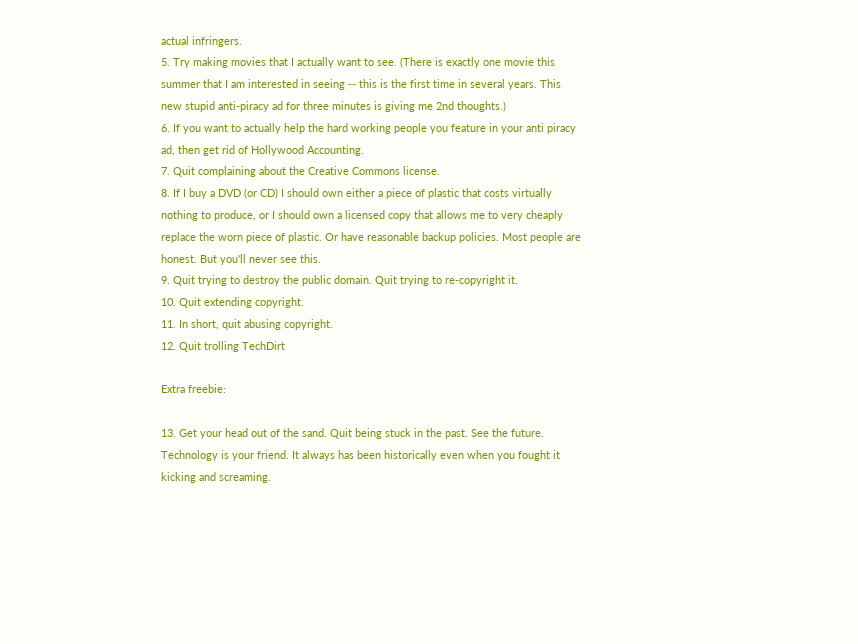actual infringers.
5. Try making movies that I actually want to see. (There is exactly one movie this summer that I am interested in seeing -- this is the first time in several years. This new stupid anti-piracy ad for three minutes is giving me 2nd thoughts.)
6. If you want to actually help the hard working people you feature in your anti piracy ad, then get rid of Hollywood Accounting.
7. Quit complaining about the Creative Commons license.
8. If I buy a DVD (or CD) I should own either a piece of plastic that costs virtually nothing to produce, or I should own a licensed copy that allows me to very cheaply replace the worn piece of plastic. Or have reasonable backup policies. Most people are honest. But you'll never see this.
9. Quit trying to destroy the public domain. Quit trying to re-copyright it.
10. Quit extending copyright.
11. In short, quit abusing copyright.
12. Quit trolling TechDirt

Extra freebie:

13. Get your head out of the sand. Quit being stuck in the past. See the future. Technology is your friend. It always has been historically even when you fought it kicking and screaming.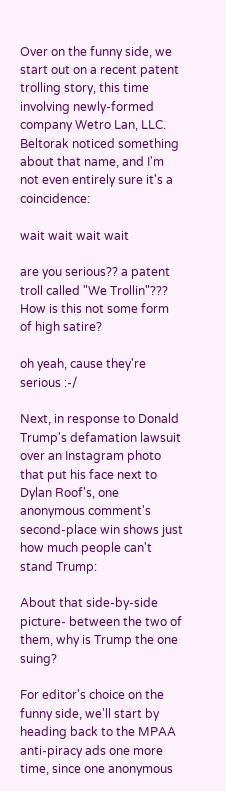Over on the funny side, we start out on a recent patent trolling story, this time involving newly-formed company Wetro Lan, LLC. Beltorak noticed something about that name, and I'm not even entirely sure it's a coincidence:

wait wait wait wait

are you serious?? a patent troll called "We Trollin"??? How is this not some form of high satire?

oh yeah, cause they're serious :-/

Next, in response to Donald Trump's defamation lawsuit over an Instagram photo that put his face next to Dylan Roof's, one anonymous comment's second-place win shows just how much people can't stand Trump:

About that side-by-side picture- between the two of them, why is Trump the one suing?

For editor's choice on the funny side, we'll start by heading back to the MPAA anti-piracy ads one more time, since one anonymous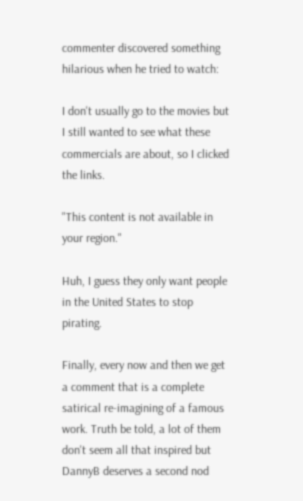commenter discovered something hilarious when he tried to watch:

I don't usually go to the movies but I still wanted to see what these commercials are about, so I clicked the links.

"This content is not available in your region."

Huh, I guess they only want people in the United States to stop pirating.

Finally, every now and then we get a comment that is a complete satirical re-imagining of a famous work. Truth be told, a lot of them don't seem all that inspired but DannyB deserves a second nod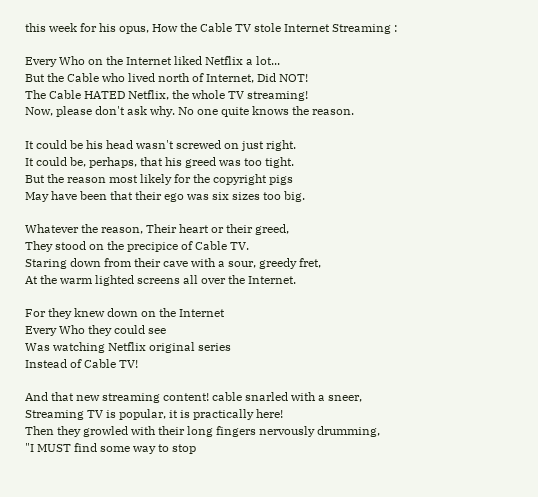this week for his opus, How the Cable TV stole Internet Streaming :

Every Who on the Internet liked Netflix a lot...
But the Cable who lived north of Internet, Did NOT!
The Cable HATED Netflix, the whole TV streaming!
Now, please don't ask why. No one quite knows the reason.

It could be his head wasn't screwed on just right.
It could be, perhaps, that his greed was too tight.
But the reason most likely for the copyright pigs
May have been that their ego was six sizes too big.

Whatever the reason, Their heart or their greed,
They stood on the precipice of Cable TV.
Staring down from their cave with a sour, greedy fret,
At the warm lighted screens all over the Internet.

For they knew down on the Internet
Every Who they could see
Was watching Netflix original series
Instead of Cable TV!

And that new streaming content! cable snarled with a sneer,
Streaming TV is popular, it is practically here!
Then they growled with their long fingers nervously drumming,
"I MUST find some way to stop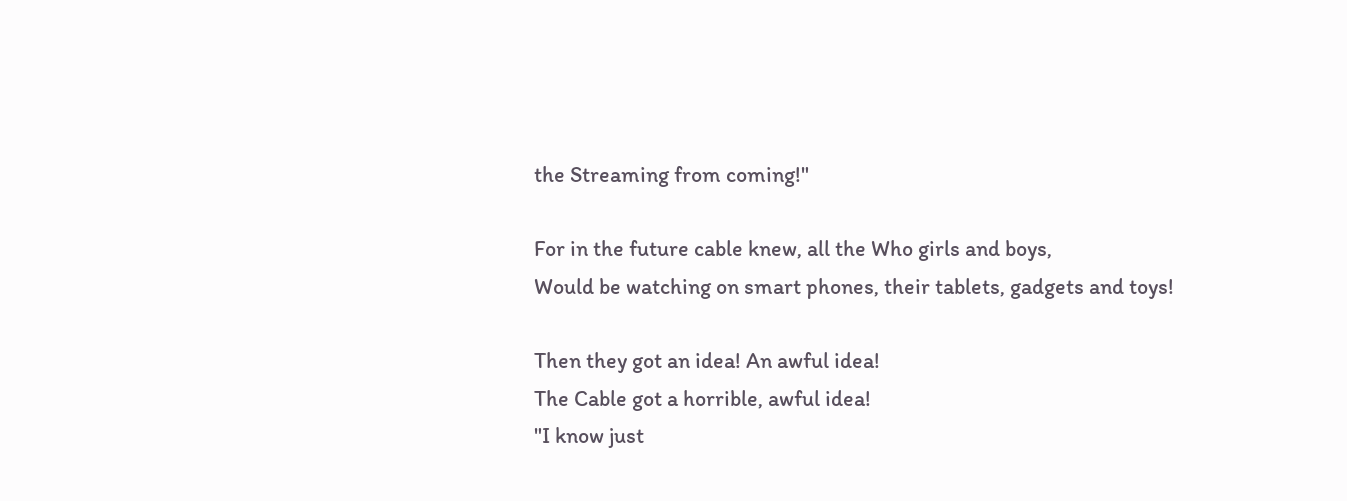the Streaming from coming!"

For in the future cable knew, all the Who girls and boys,
Would be watching on smart phones, their tablets, gadgets and toys!

Then they got an idea! An awful idea!
The Cable got a horrible, awful idea!
"I know just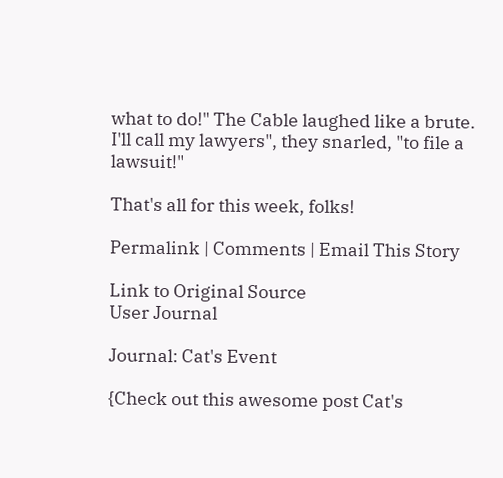what to do!" The Cable laughed like a brute.
I'll call my lawyers", they snarled, "to file a lawsuit!"

That's all for this week, folks!

Permalink | Comments | Email This Story

Link to Original Source
User Journal

Journal: Cat's Event

{Check out this awesome post Cat's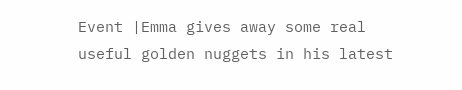Event |Emma gives away some real useful golden nuggets in his latest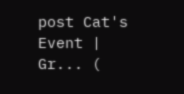post Cat's Event |
Gr... (